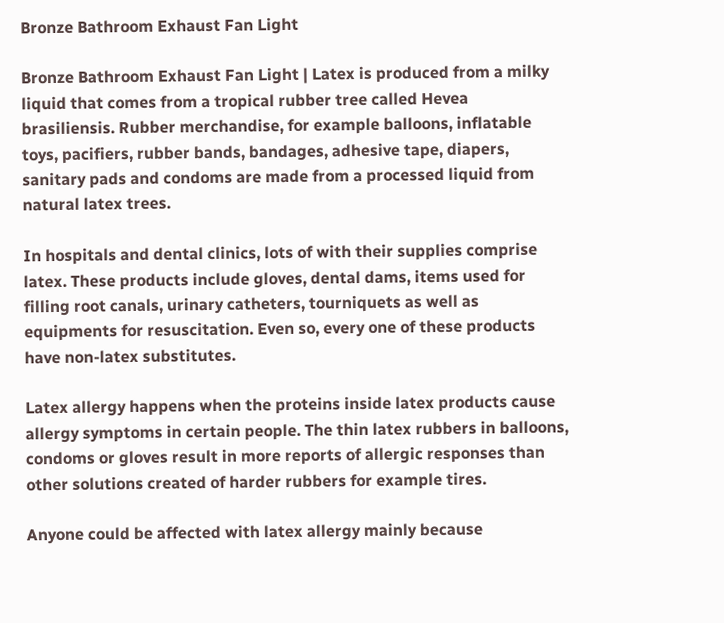Bronze Bathroom Exhaust Fan Light

Bronze Bathroom Exhaust Fan Light | Latex is produced from a milky liquid that comes from a tropical rubber tree called Hevea brasiliensis. Rubber merchandise, for example balloons, inflatable toys, pacifiers, rubber bands, bandages, adhesive tape, diapers, sanitary pads and condoms are made from a processed liquid from natural latex trees.

In hospitals and dental clinics, lots of with their supplies comprise latex. These products include gloves, dental dams, items used for filling root canals, urinary catheters, tourniquets as well as equipments for resuscitation. Even so, every one of these products have non-latex substitutes.

Latex allergy happens when the proteins inside latex products cause allergy symptoms in certain people. The thin latex rubbers in balloons, condoms or gloves result in more reports of allergic responses than other solutions created of harder rubbers for example tires.

Anyone could be affected with latex allergy mainly because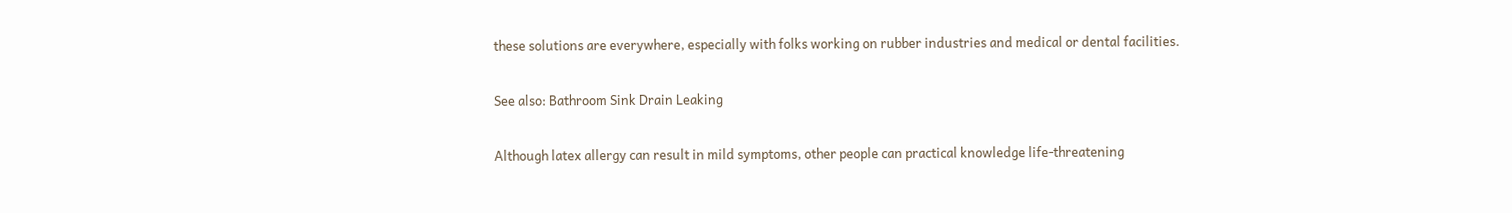these solutions are everywhere, especially with folks working on rubber industries and medical or dental facilities.

See also: Bathroom Sink Drain Leaking

Although latex allergy can result in mild symptoms, other people can practical knowledge life-threatening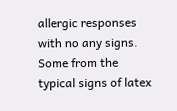allergic responses with no any signs. Some from the typical signs of latex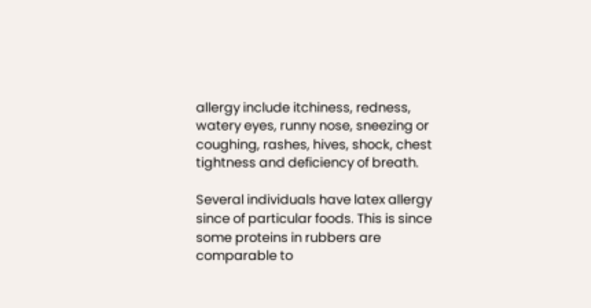allergy include itchiness, redness, watery eyes, runny nose, sneezing or coughing, rashes, hives, shock, chest tightness and deficiency of breath.

Several individuals have latex allergy since of particular foods. This is since some proteins in rubbers are comparable to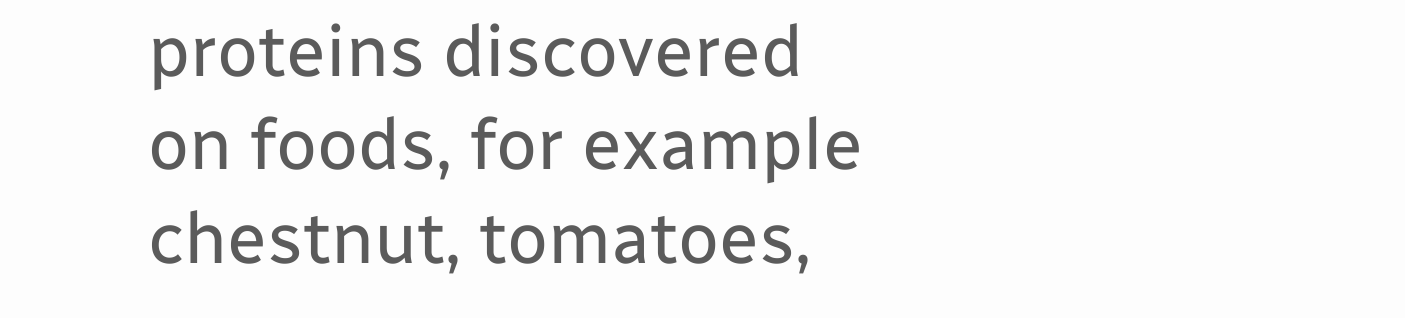proteins discovered on foods, for example chestnut, tomatoes,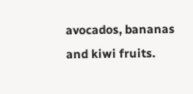avocados, bananas and kiwi fruits.